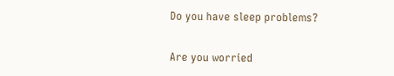Do you have sleep problems?

Are you worried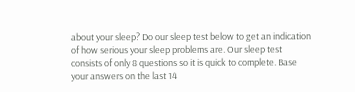about your sleep? Do our sleep test below to get an indication of how serious your sleep problems are. Our sleep test consists of only 8 questions so it is quick to complete. Base your answers on the last 14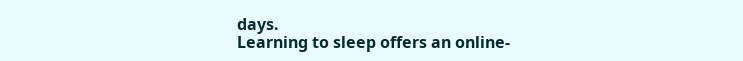days.
Learning to sleep offers an online-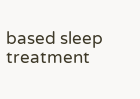based sleep treatment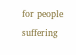for people suffering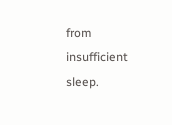from insufficient sleep.